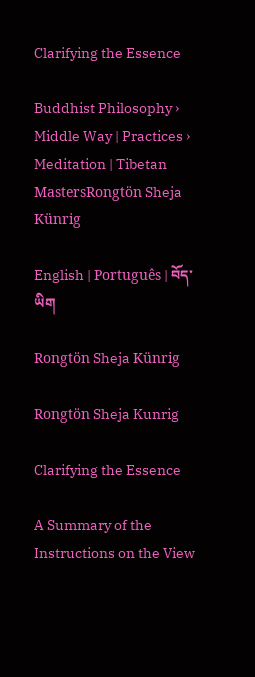Clarifying the Essence

Buddhist Philosophy › Middle Way | Practices › Meditation | Tibetan MastersRongtön Sheja Künrig

English | Português | བོད་ཡིག

Rongtön Sheja Künrig

Rongtön Sheja Kunrig

Clarifying the Essence

A Summary of the Instructions on the View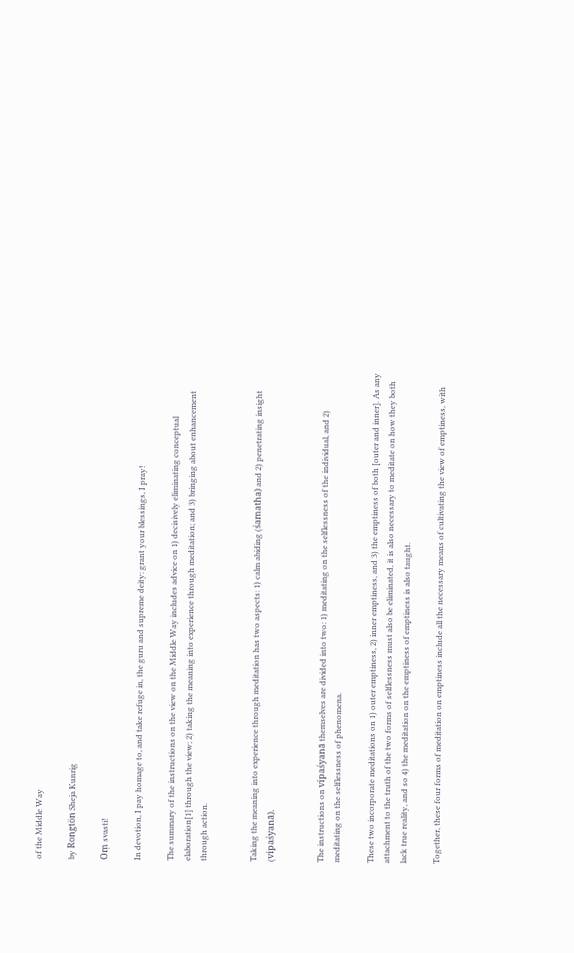of the Middle Way

by Rongtön Sheja Kunrig

Oṃ svasti!

In devotion, I pay homage to, and take refuge in, the guru and supreme deity: grant your blessings, I pray!

The summary of the instructions on the view on the Middle Way includes advice on 1) decisively eliminating conceptual elaboration[1] through the view; 2) taking the meaning into experience through meditation; and 3) bringing about enhancement through action.


Taking the meaning into experience through meditation has two aspects: 1) calm abiding (śamatha) and 2) penetrating insight (vipaśyanā).


The instructions on vipaśyanā themselves are divided into two: 1) meditating on the selflessness of the individual, and 2) meditating on the selflessness of phenomena.

These two incorporate meditations on 1) outer emptiness, 2) inner emptiness, and 3) the emptiness of both [outer and inner]. As any attachment to the truth of the two forms of selflessness must also be eliminated, it is also necessary to meditate on how they both lack true reality, and so 4) the meditation on the emptiness of emptiness is also taught.

Together, these four forms of meditation on emptiness include all the necessary means of cultivating the view of emptiness, with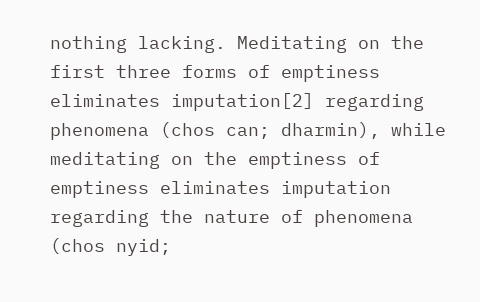nothing lacking. Meditating on the first three forms of emptiness eliminates imputation[2] regarding phenomena (chos can; dharmin), while meditating on the emptiness of emptiness eliminates imputation regarding the nature of phenomena (chos nyid;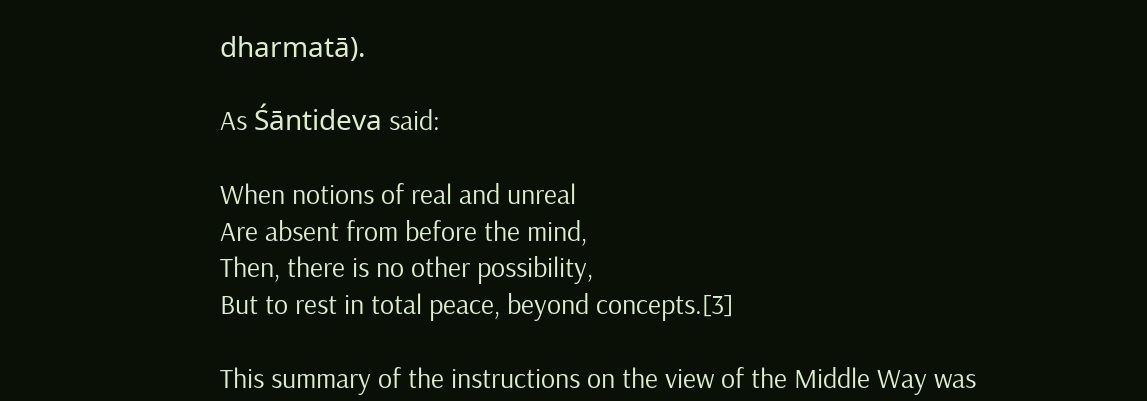dharmatā).

As Śāntideva said:

When notions of real and unreal
Are absent from before the mind,
Then, there is no other possibility,
But to rest in total peace, beyond concepts.[3]

This summary of the instructions on the view of the Middle Way was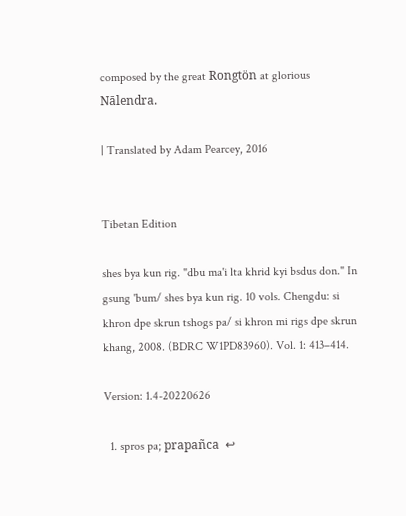composed by the great Rongtön at glorious Nālendra.

| Translated by Adam Pearcey, 2016


Tibetan Edition

shes bya kun rig. "dbu ma'i lta khrid kyi bsdus don." In gsung 'bum/ shes bya kun rig. 10 vols. Chengdu: si khron dpe skrun tshogs pa/ si khron mi rigs dpe skrun khang, 2008. (BDRC W1PD83960). Vol. 1: 413–414.

Version: 1.4-20220626

  1. spros pa; prapañca  ↩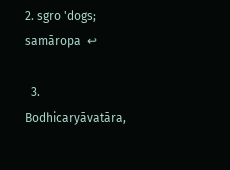2. sgro 'dogs; samāropa  ↩

  3. Bodhicaryāvatāra,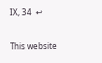IX, 34  ↩

This website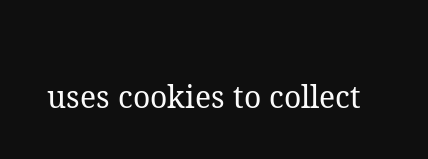uses cookies to collect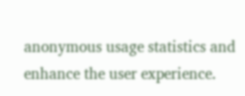anonymous usage statistics and enhance the user experience.